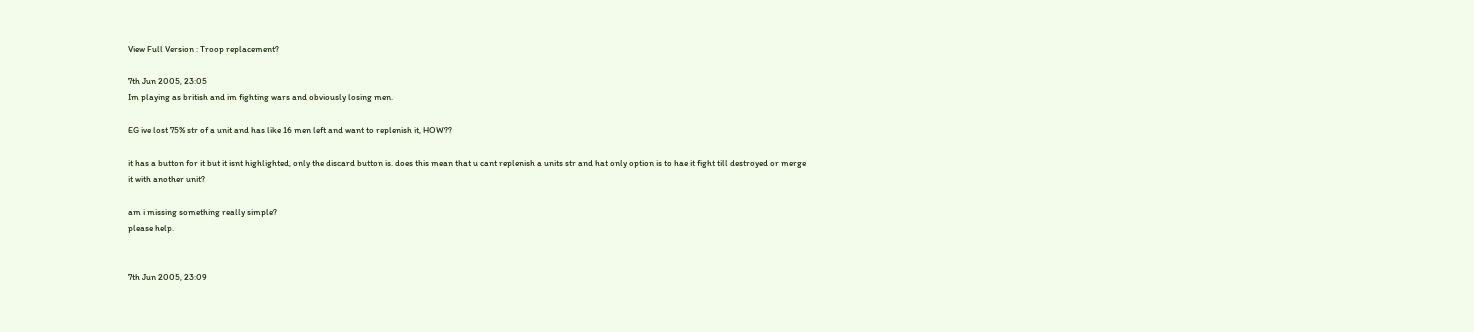View Full Version : Troop replacement?

7th Jun 2005, 23:05
Im playing as british and im fighting wars and obviously losing men.

EG ive lost 75% str of a unit and has like 16 men left and want to replenish it, HOW??

it has a button for it but it isnt highlighted, only the discard button is. does this mean that u cant replenish a units str and hat only option is to hae it fight till destroyed or merge it with another unit?

am i missing something really simple?
please help.


7th Jun 2005, 23:09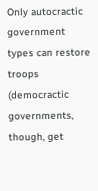Only autocractic government types can restore troops (democractic governments, though, get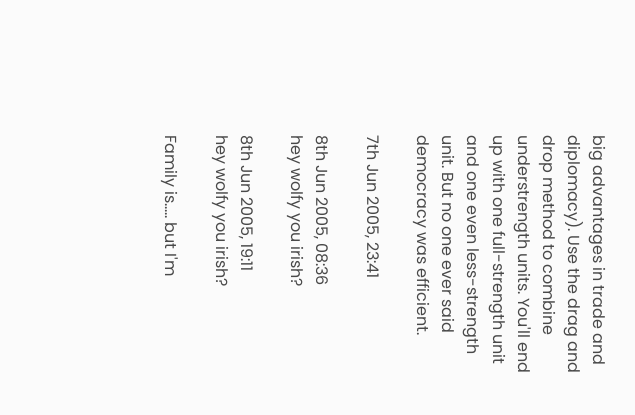big advantages in trade and diplomacy). Use the drag and drop method to combine understrength units. You'll end up with one full-strength unit and one even less-strength unit. But no one ever said democracy was efficient.

7th Jun 2005, 23:41

8th Jun 2005, 08:36
hey wolfy you irish?

8th Jun 2005, 19:11
hey wolfy you irish?

Family is..... but I'm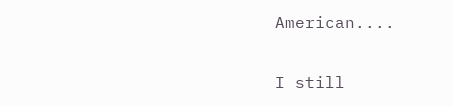American....

I still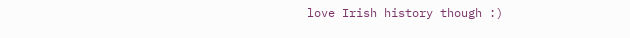love Irish history though :)